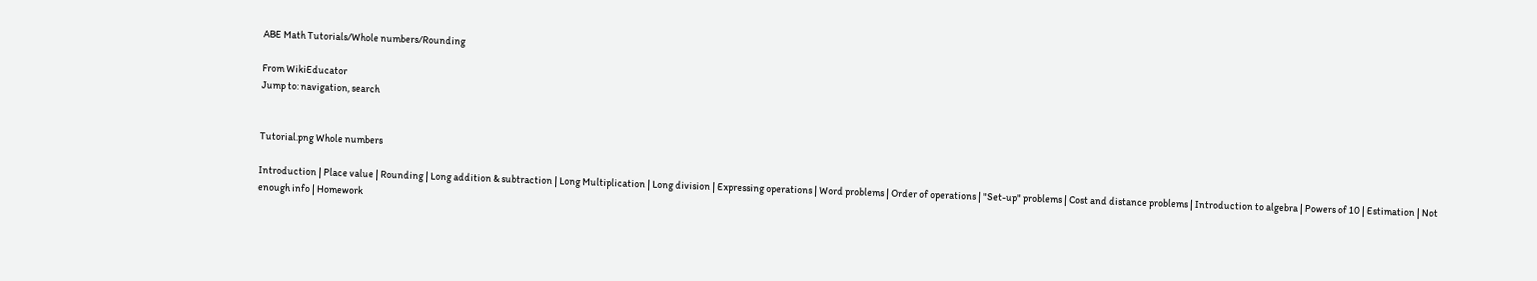ABE Math Tutorials/Whole numbers/Rounding

From WikiEducator
Jump to: navigation, search


Tutorial.png Whole numbers

Introduction | Place value | Rounding | Long addition & subtraction | Long Multiplication | Long division | Expressing operations | Word problems | Order of operations | "Set-up" problems | Cost and distance problems | Introduction to algebra | Powers of 10 | Estimation | Not enough info | Homework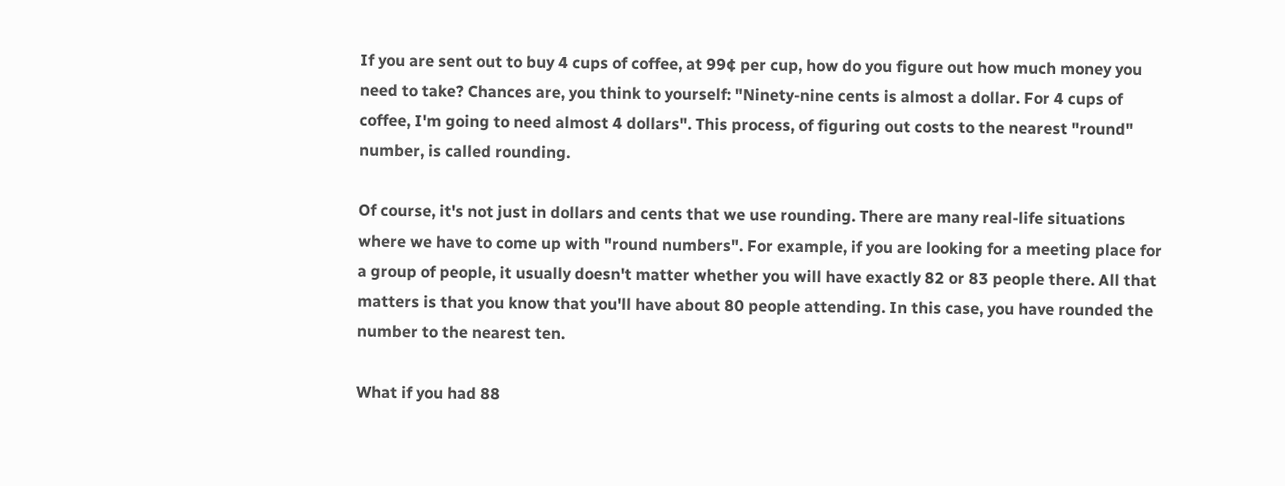If you are sent out to buy 4 cups of coffee, at 99¢ per cup, how do you figure out how much money you need to take? Chances are, you think to yourself: "Ninety-nine cents is almost a dollar. For 4 cups of coffee, I'm going to need almost 4 dollars". This process, of figuring out costs to the nearest "round" number, is called rounding.

Of course, it's not just in dollars and cents that we use rounding. There are many real-life situations where we have to come up with "round numbers". For example, if you are looking for a meeting place for a group of people, it usually doesn't matter whether you will have exactly 82 or 83 people there. All that matters is that you know that you'll have about 80 people attending. In this case, you have rounded the number to the nearest ten.

What if you had 88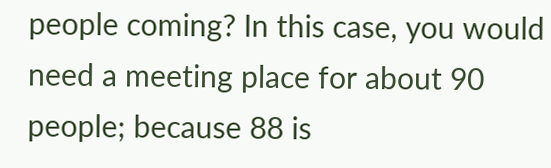people coming? In this case, you would need a meeting place for about 90 people; because 88 is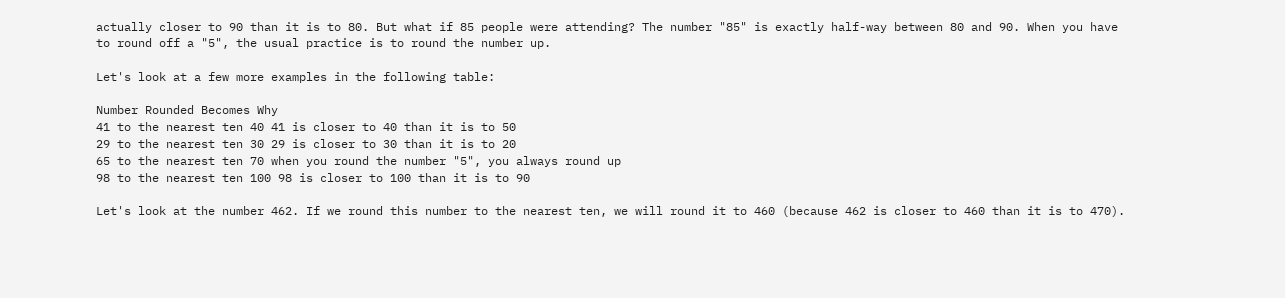actually closer to 90 than it is to 80. But what if 85 people were attending? The number "85" is exactly half-way between 80 and 90. When you have to round off a "5", the usual practice is to round the number up.

Let's look at a few more examples in the following table:

Number Rounded Becomes Why
41 to the nearest ten 40 41 is closer to 40 than it is to 50
29 to the nearest ten 30 29 is closer to 30 than it is to 20
65 to the nearest ten 70 when you round the number "5", you always round up
98 to the nearest ten 100 98 is closer to 100 than it is to 90

Let's look at the number 462. If we round this number to the nearest ten, we will round it to 460 (because 462 is closer to 460 than it is to 470).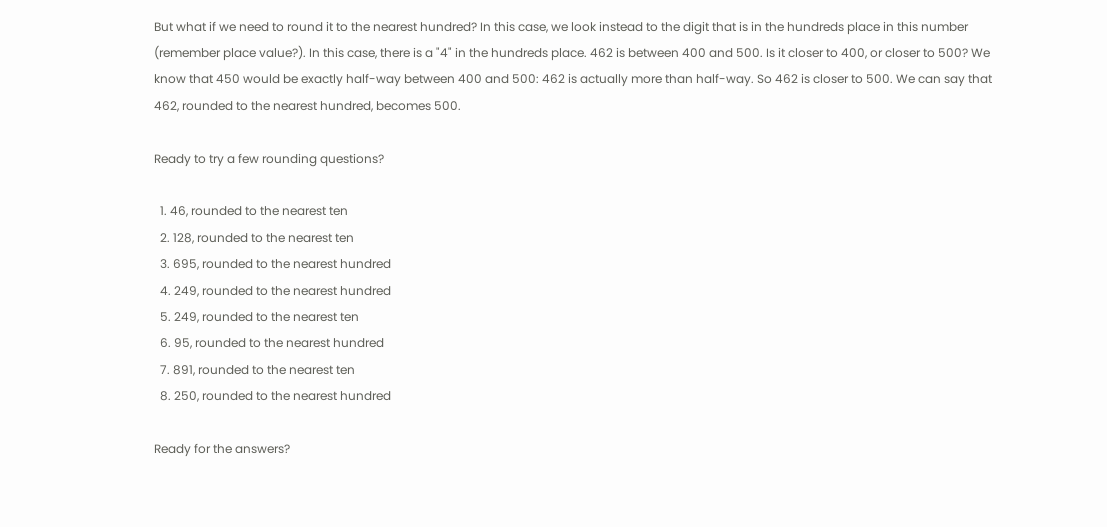But what if we need to round it to the nearest hundred? In this case, we look instead to the digit that is in the hundreds place in this number (remember place value?). In this case, there is a "4" in the hundreds place. 462 is between 400 and 500. Is it closer to 400, or closer to 500? We know that 450 would be exactly half-way between 400 and 500: 462 is actually more than half-way. So 462 is closer to 500. We can say that 462, rounded to the nearest hundred, becomes 500.

Ready to try a few rounding questions?

  1. 46, rounded to the nearest ten
  2. 128, rounded to the nearest ten
  3. 695, rounded to the nearest hundred
  4. 249, rounded to the nearest hundred
  5. 249, rounded to the nearest ten
  6. 95, rounded to the nearest hundred
  7. 891, rounded to the nearest ten
  8. 250, rounded to the nearest hundred

Ready for the answers?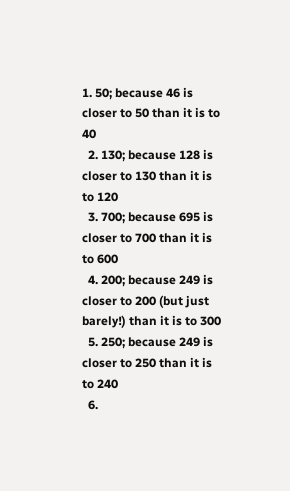1. 50; because 46 is closer to 50 than it is to 40
  2. 130; because 128 is closer to 130 than it is to 120
  3. 700; because 695 is closer to 700 than it is to 600
  4. 200; because 249 is closer to 200 (but just barely!) than it is to 300
  5. 250; because 249 is closer to 250 than it is to 240
  6.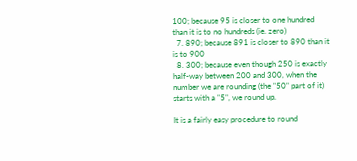100; because 95 is closer to one hundred than it is to no hundreds (ie. zero)
  7. 890; because 891 is closer to 890 than it is to 900
  8. 300; because even though 250 is exactly half-way between 200 and 300, when the number we are rounding (the "50" part of it) starts with a "5", we round up.

It is a fairly easy procedure to round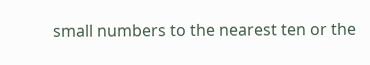small numbers to the nearest ten or the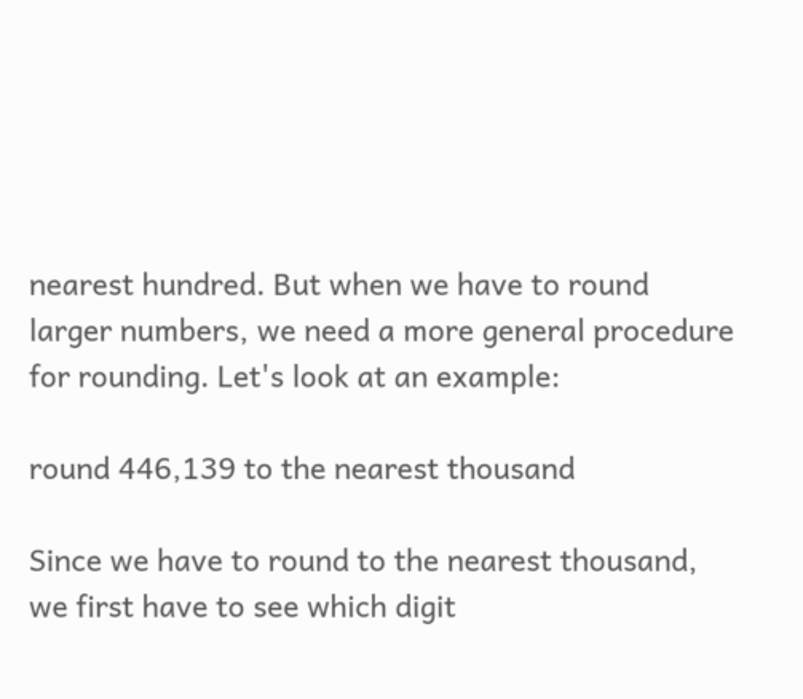nearest hundred. But when we have to round larger numbers, we need a more general procedure for rounding. Let's look at an example:

round 446,139 to the nearest thousand

Since we have to round to the nearest thousand, we first have to see which digit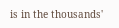is in the thousands'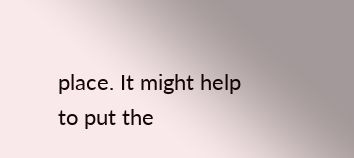place. It might help to put the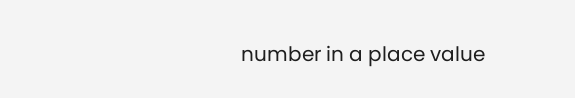number in a place value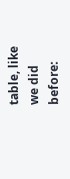table, like we did before: